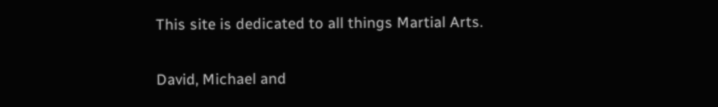This site is dedicated to all things Martial Arts.

David, Michael and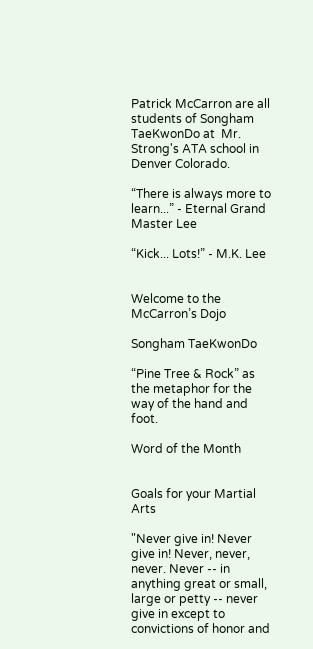Patrick McCarron are all students of Songham TaeKwonDo at  Mr. Strong's ATA school in Denver Colorado.

“There is always more to learn...” - Eternal Grand Master Lee

“Kick... Lots!” - M.K. Lee


Welcome to the McCarron’s Dojo

Songham TaeKwonDo

“Pine Tree & Rock” as the metaphor for the way of the hand and foot.

Word of the Month


Goals for your Martial Arts

"Never give in! Never give in! Never, never, never. Never -- in anything great or small, large or petty -- never give in except to convictions of honor and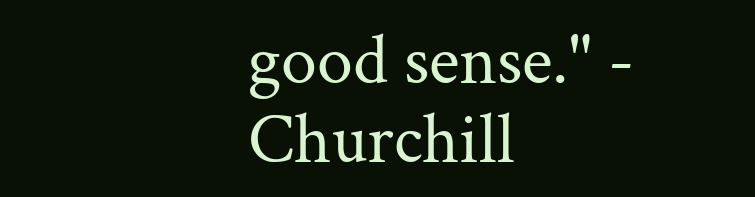good sense." - Churchill